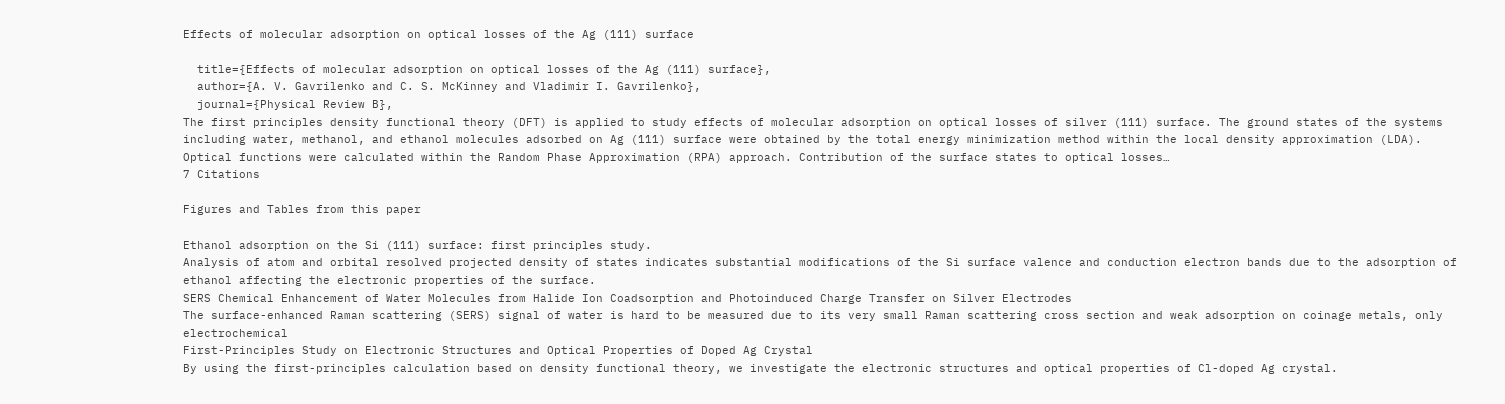Effects of molecular adsorption on optical losses of the Ag (111) surface

  title={Effects of molecular adsorption on optical losses of the Ag (111) surface},
  author={A. V. Gavrilenko and C. S. McKinney and Vladimir I. Gavrilenko},
  journal={Physical Review B},
The first principles density functional theory (DFT) is applied to study effects of molecular adsorption on optical losses of silver (111) surface. The ground states of the systems including water, methanol, and ethanol molecules adsorbed on Ag (111) surface were obtained by the total energy minimization method within the local density approximation (LDA). Optical functions were calculated within the Random Phase Approximation (RPA) approach. Contribution of the surface states to optical losses…
7 Citations

Figures and Tables from this paper

Ethanol adsorption on the Si (111) surface: first principles study.
Analysis of atom and orbital resolved projected density of states indicates substantial modifications of the Si surface valence and conduction electron bands due to the adsorption of ethanol affecting the electronic properties of the surface.
SERS Chemical Enhancement of Water Molecules from Halide Ion Coadsorption and Photoinduced Charge Transfer on Silver Electrodes
The surface-enhanced Raman scattering (SERS) signal of water is hard to be measured due to its very small Raman scattering cross section and weak adsorption on coinage metals, only electrochemical
First-Principles Study on Electronic Structures and Optical Properties of Doped Ag Crystal
By using the first-principles calculation based on density functional theory, we investigate the electronic structures and optical properties of Cl-doped Ag crystal.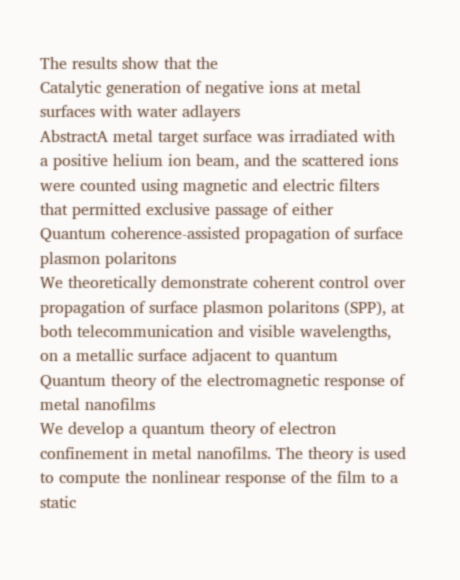The results show that the
Catalytic generation of negative ions at metal surfaces with water adlayers
AbstractA metal target surface was irradiated with a positive helium ion beam, and the scattered ions were counted using magnetic and electric filters that permitted exclusive passage of either
Quantum coherence-assisted propagation of surface plasmon polaritons
We theoretically demonstrate coherent control over propagation of surface plasmon polaritons (SPP), at both telecommunication and visible wavelengths, on a metallic surface adjacent to quantum
Quantum theory of the electromagnetic response of metal nanofilms
We develop a quantum theory of electron confinement in metal nanofilms. The theory is used to compute the nonlinear response of the film to a static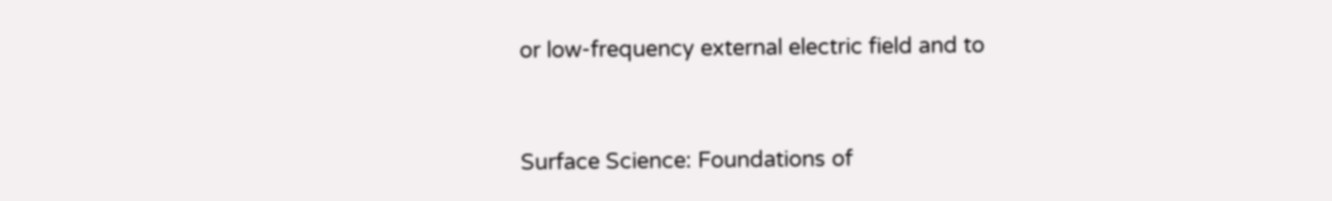or low-frequency external electric field and to


Surface Science: Foundations of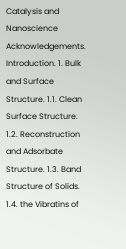Catalysis and Nanoscience
Acknowledgements. Introduction. 1. Bulk and Surface Structure. 1.1. Clean Surface Structure. 1.2. Reconstruction and Adsorbate Structure. 1.3. Band Structure of Solids. 1.4. the Vibratins of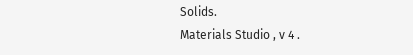Solids.
Materials Studio , v 4 .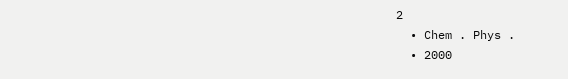2
  • Chem . Phys .
  • 2000